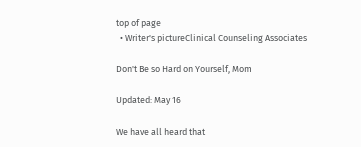top of page
  • Writer's pictureClinical Counseling Associates

Don't Be so Hard on Yourself, Mom

Updated: May 16

We have all heard that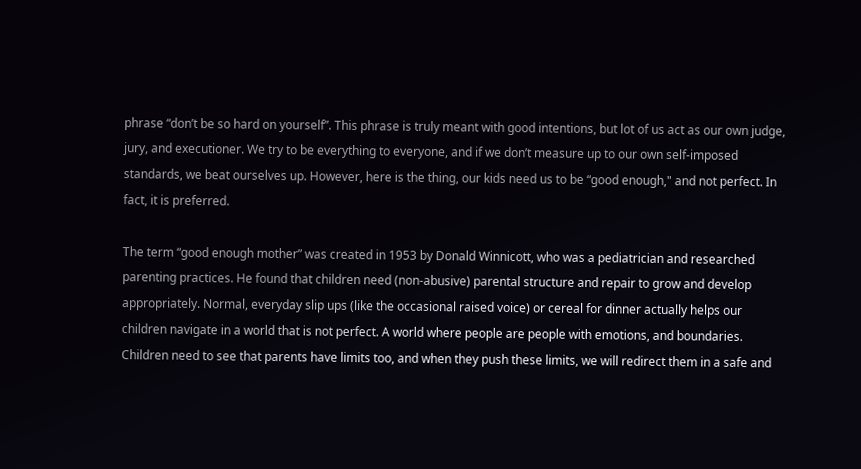phrase “don’t be so hard on yourself”. This phrase is truly meant with good intentions, but lot of us act as our own judge, jury, and executioner. We try to be everything to everyone, and if we don’t measure up to our own self-imposed standards, we beat ourselves up. However, here is the thing, our kids need us to be “good enough," and not perfect. In fact, it is preferred.

The term “good enough mother” was created in 1953 by Donald Winnicott, who was a pediatrician and researched parenting practices. He found that children need (non-abusive) parental structure and repair to grow and develop appropriately. Normal, everyday slip ups (like the occasional raised voice) or cereal for dinner actually helps our children navigate in a world that is not perfect. A world where people are people with emotions, and boundaries. Children need to see that parents have limits too, and when they push these limits, we will redirect them in a safe and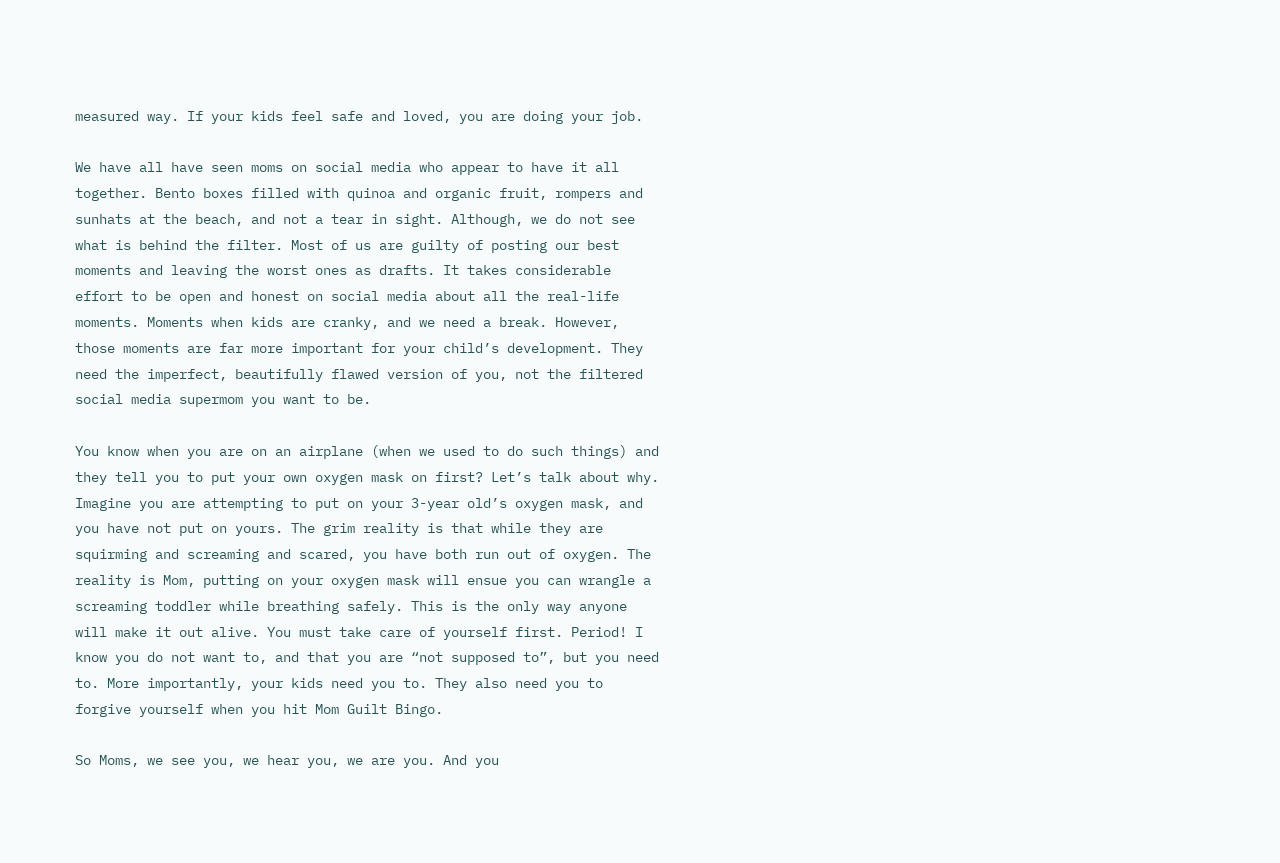measured way. If your kids feel safe and loved, you are doing your job.

We have all have seen moms on social media who appear to have it all together. Bento boxes filled with quinoa and organic fruit, rompers and sunhats at the beach, and not a tear in sight. Although, we do not see what is behind the filter. Most of us are guilty of posting our best moments and leaving the worst ones as drafts. It takes considerable effort to be open and honest on social media about all the real-life moments. Moments when kids are cranky, and we need a break. However, those moments are far more important for your child’s development. They need the imperfect, beautifully flawed version of you, not the filtered social media supermom you want to be.

You know when you are on an airplane (when we used to do such things) and they tell you to put your own oxygen mask on first? Let’s talk about why. Imagine you are attempting to put on your 3-year old’s oxygen mask, and you have not put on yours. The grim reality is that while they are squirming and screaming and scared, you have both run out of oxygen. The reality is Mom, putting on your oxygen mask will ensue you can wrangle a screaming toddler while breathing safely. This is the only way anyone will make it out alive. You must take care of yourself first. Period! I know you do not want to, and that you are “not supposed to”, but you need to. More importantly, your kids need you to. They also need you to forgive yourself when you hit Mom Guilt Bingo.

So Moms, we see you, we hear you, we are you. And you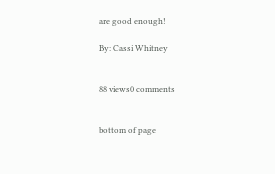are good enough!

By: Cassi Whitney


88 views0 comments


bottom of page